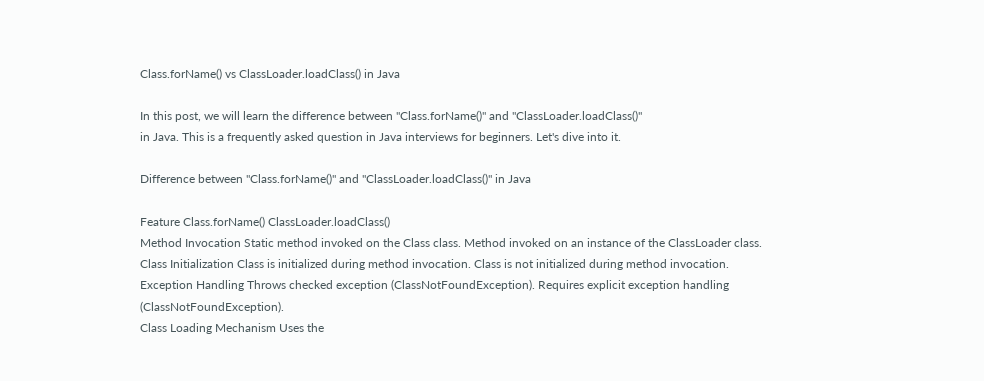Class.forName() vs ClassLoader.loadClass() in Java

In this post, we will learn the difference between "Class.forName()" and "ClassLoader.loadClass()"
in Java. This is a frequently asked question in Java interviews for beginners. Let's dive into it.

Difference between "Class.forName()" and "ClassLoader.loadClass()" in Java

Feature Class.forName() ClassLoader.loadClass()
Method Invocation Static method invoked on the Class class. Method invoked on an instance of the ClassLoader class.
Class Initialization Class is initialized during method invocation. Class is not initialized during method invocation.
Exception Handling Throws checked exception (ClassNotFoundException). Requires explicit exception handling (ClassNotFoundException).
Class Loading Mechanism Uses the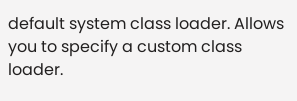default system class loader. Allows you to specify a custom class loader.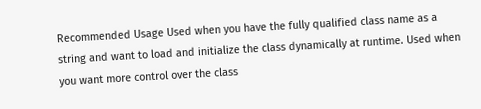Recommended Usage Used when you have the fully qualified class name as a string and want to load and initialize the class dynamically at runtime. Used when you want more control over the class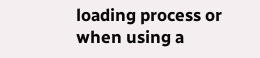loading process or when using a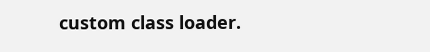custom class loader.